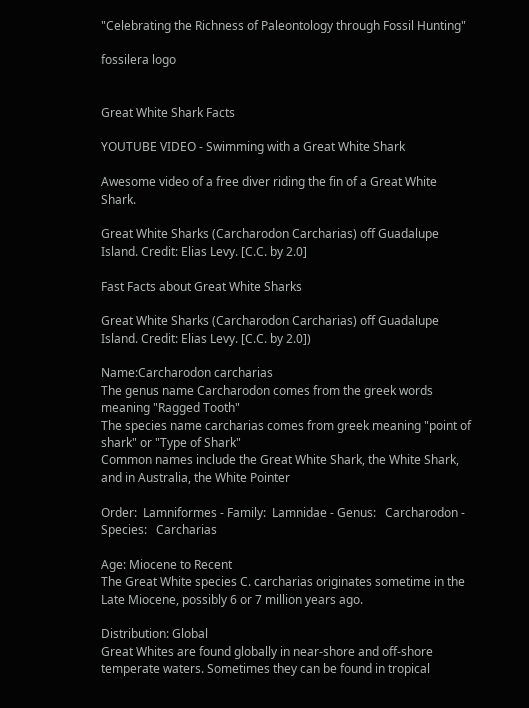"Celebrating the Richness of Paleontology through Fossil Hunting"

fossilera logo


Great White Shark Facts

YOUTUBE VIDEO - Swimming with a Great White Shark

Awesome video of a free diver riding the fin of a Great White Shark.

Great White Sharks (Carcharodon Carcharias) off Guadalupe Island. Credit: Elias Levy. [C.C. by 2.0]

Fast Facts about Great White Sharks

Great White Sharks (Carcharodon Carcharias) off Guadalupe Island. Credit: Elias Levy. [C.C. by 2.0])

Name:Carcharodon carcharias
The genus name Carcharodon comes from the greek words meaning "Ragged Tooth"
The species name carcharias comes from greek meaning "point of shark" or "Type of Shark"
Common names include the Great White Shark, the White Shark, and in Australia, the White Pointer

Order:  Lamniformes - Family:  Lamnidae - Genus:   Carcharodon - Species:   Carcharias

Age: Miocene to Recent
The Great White species C. carcharias originates sometime in the Late Miocene, possibly 6 or 7 million years ago.

Distribution: Global
Great Whites are found globally in near-shore and off-shore temperate waters. Sometimes they can be found in tropical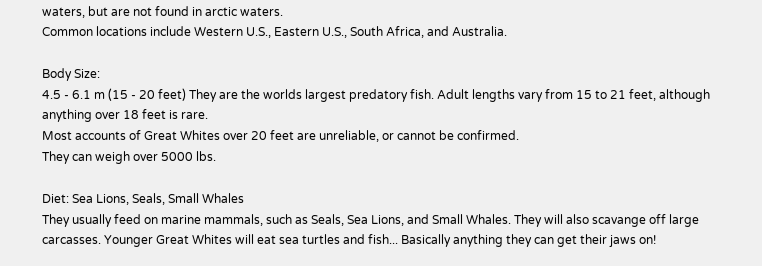waters, but are not found in arctic waters.
Common locations include Western U.S., Eastern U.S., South Africa, and Australia.

Body Size:
4.5 - 6.1 m (15 - 20 feet) They are the worlds largest predatory fish. Adult lengths vary from 15 to 21 feet, although anything over 18 feet is rare.
Most accounts of Great Whites over 20 feet are unreliable, or cannot be confirmed.
They can weigh over 5000 lbs.

Diet: Sea Lions, Seals, Small Whales
They usually feed on marine mammals, such as Seals, Sea Lions, and Small Whales. They will also scavange off large carcasses. Younger Great Whites will eat sea turtles and fish... Basically anything they can get their jaws on!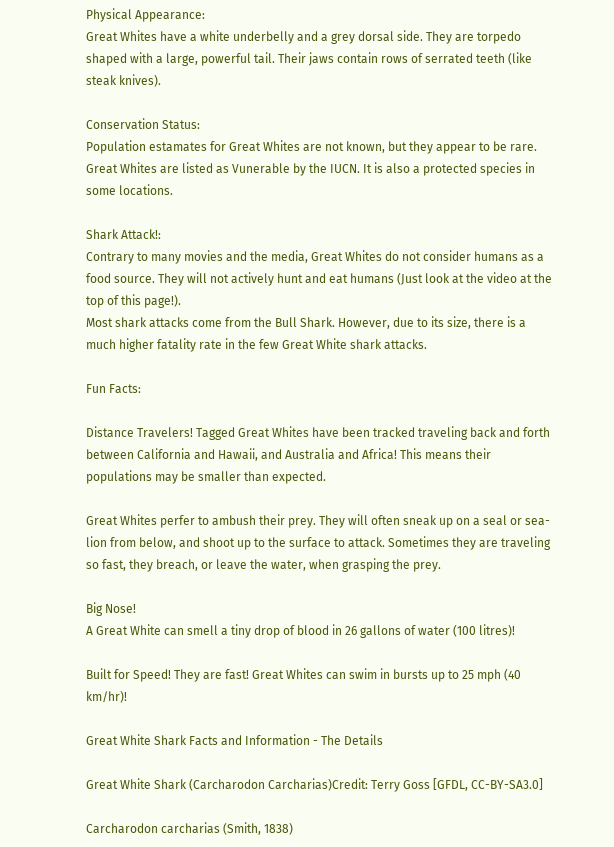Physical Appearance:
Great Whites have a white underbelly and a grey dorsal side. They are torpedo shaped with a large, powerful tail. Their jaws contain rows of serrated teeth (like steak knives).

Conservation Status:
Population estamates for Great Whites are not known, but they appear to be rare.
Great Whites are listed as Vunerable by the IUCN. It is also a protected species in some locations.

Shark Attack!:
Contrary to many movies and the media, Great Whites do not consider humans as a food source. They will not actively hunt and eat humans (Just look at the video at the top of this page!).
Most shark attacks come from the Bull Shark. However, due to its size, there is a much higher fatality rate in the few Great White shark attacks.

Fun Facts:

Distance Travelers! Tagged Great Whites have been tracked traveling back and forth between California and Hawaii, and Australia and Africa! This means their populations may be smaller than expected.

Great Whites perfer to ambush their prey. They will often sneak up on a seal or sea-lion from below, and shoot up to the surface to attack. Sometimes they are traveling so fast, they breach, or leave the water, when grasping the prey.

Big Nose!
A Great White can smell a tiny drop of blood in 26 gallons of water (100 litres)!

Built for Speed! They are fast! Great Whites can swim in bursts up to 25 mph (40 km/hr)!

Great White Shark Facts and Information - The Details

Great White Shark (Carcharodon Carcharias)Credit: Terry Goss [GFDL, CC-BY-SA3.0]

Carcharodon carcharias (Smith, 1838)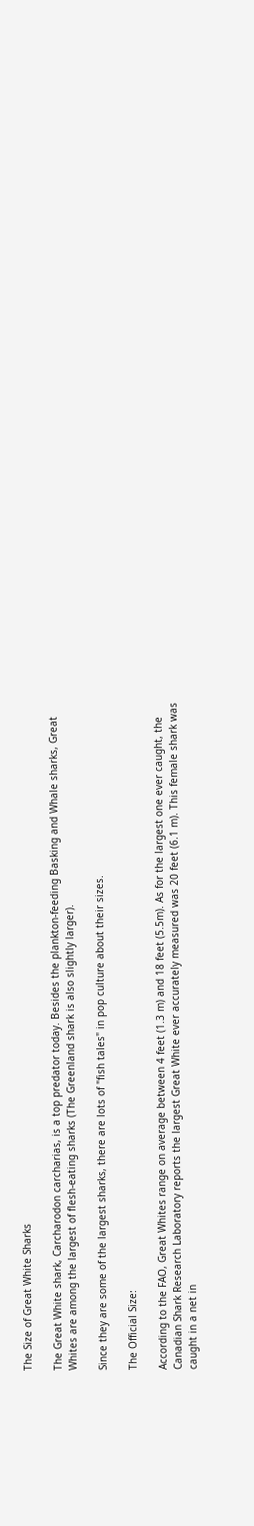The Size of Great White Sharks

The Great White shark, Carcharodon carcharias, is a top predator today. Besides the plankton-feeding Basking and Whale sharks, Great Whites are among the largest of flesh-eating sharks (The Greenland shark is also slightly larger).

Since they are some of the largest sharks, there are lots of "fish tales" in pop culture about their sizes.

The Official Size:

According to the FAO, Great Whites range on average between 4 feet (1.3 m) and 18 feet (5.5m). As for the largest one ever caught, the Canadian Shark Research Laboratory reports the largest Great White ever accurately measured was 20 feet (6.1 m). This female shark was caught in a net in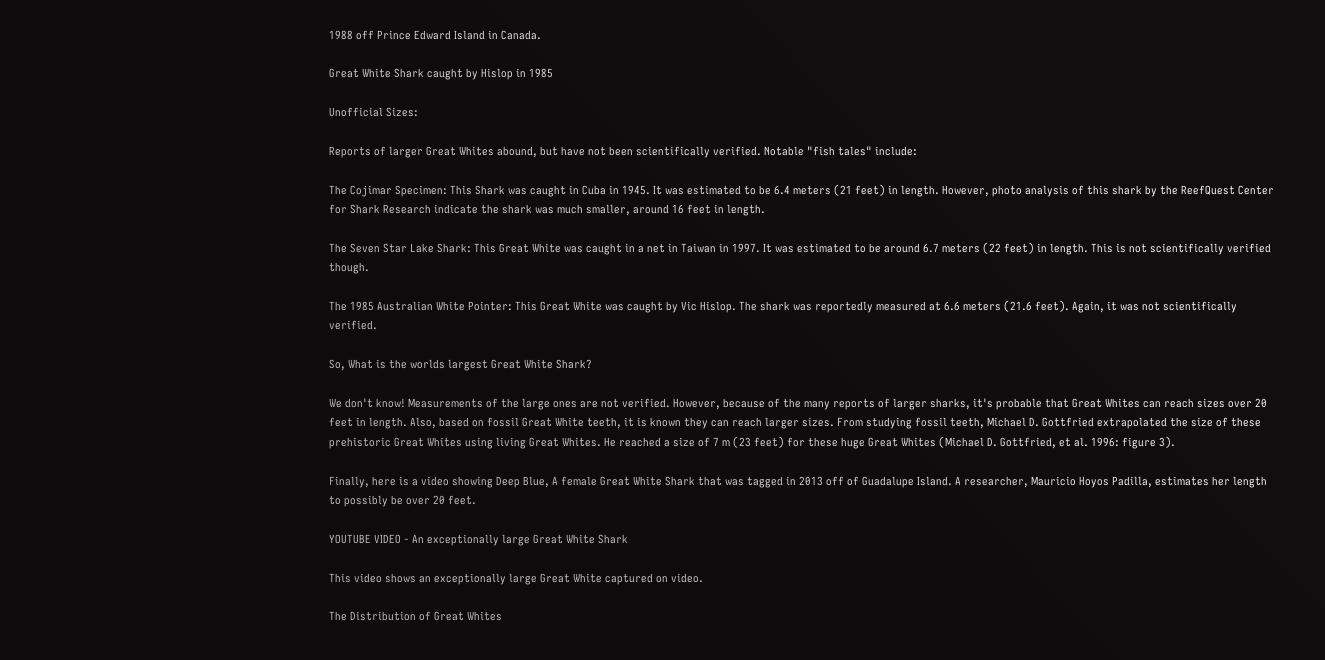1988 off Prince Edward Island in Canada.

Great White Shark caught by Hislop in 1985

Unofficial Sizes:

Reports of larger Great Whites abound, but have not been scientifically verified. Notable "fish tales" include:

The Cojimar Specimen: This Shark was caught in Cuba in 1945. It was estimated to be 6.4 meters (21 feet) in length. However, photo analysis of this shark by the ReefQuest Center for Shark Research indicate the shark was much smaller, around 16 feet in length.

The Seven Star Lake Shark: This Great White was caught in a net in Taiwan in 1997. It was estimated to be around 6.7 meters (22 feet) in length. This is not scientifically verified though.

The 1985 Australian White Pointer: This Great White was caught by Vic Hislop. The shark was reportedly measured at 6.6 meters (21.6 feet). Again, it was not scientifically verified.

So, What is the worlds largest Great White Shark?

We don't know! Measurements of the large ones are not verified. However, because of the many reports of larger sharks, it's probable that Great Whites can reach sizes over 20 feet in length. Also, based on fossil Great White teeth, it is known they can reach larger sizes. From studying fossil teeth, Michael D. Gottfried extrapolated the size of these prehistoric Great Whites using living Great Whites. He reached a size of 7 m (23 feet) for these huge Great Whites (Michael D. Gottfried, et al. 1996: figure 3).

Finally, here is a video showing Deep Blue, A female Great White Shark that was tagged in 2013 off of Guadalupe Island. A researcher, Mauricio Hoyos Padilla, estimates her length to possibly be over 20 feet.

YOUTUBE VIDEO - An exceptionally large Great White Shark

This video shows an exceptionally large Great White captured on video.

The Distribution of Great Whites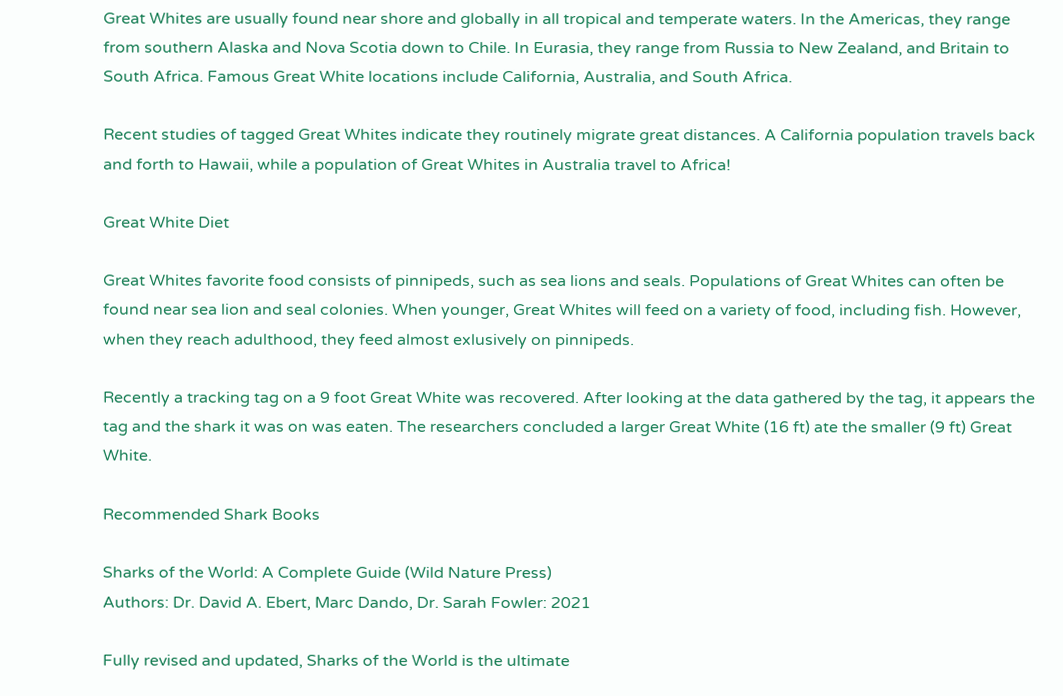Great Whites are usually found near shore and globally in all tropical and temperate waters. In the Americas, they range from southern Alaska and Nova Scotia down to Chile. In Eurasia, they range from Russia to New Zealand, and Britain to South Africa. Famous Great White locations include California, Australia, and South Africa.

Recent studies of tagged Great Whites indicate they routinely migrate great distances. A California population travels back and forth to Hawaii, while a population of Great Whites in Australia travel to Africa!

Great White Diet

Great Whites favorite food consists of pinnipeds, such as sea lions and seals. Populations of Great Whites can often be found near sea lion and seal colonies. When younger, Great Whites will feed on a variety of food, including fish. However, when they reach adulthood, they feed almost exlusively on pinnipeds.

Recently a tracking tag on a 9 foot Great White was recovered. After looking at the data gathered by the tag, it appears the tag and the shark it was on was eaten. The researchers concluded a larger Great White (16 ft) ate the smaller (9 ft) Great White.

Recommended Shark Books

Sharks of the World: A Complete Guide (Wild Nature Press)
Authors: Dr. David A. Ebert, Marc Dando, Dr. Sarah Fowler: 2021

Fully revised and updated, Sharks of the World is the ultimate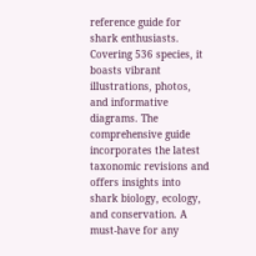reference guide for shark enthusiasts. Covering 536 species, it boasts vibrant illustrations, photos, and informative diagrams. The comprehensive guide incorporates the latest taxonomic revisions and offers insights into shark biology, ecology, and conservation. A must-have for any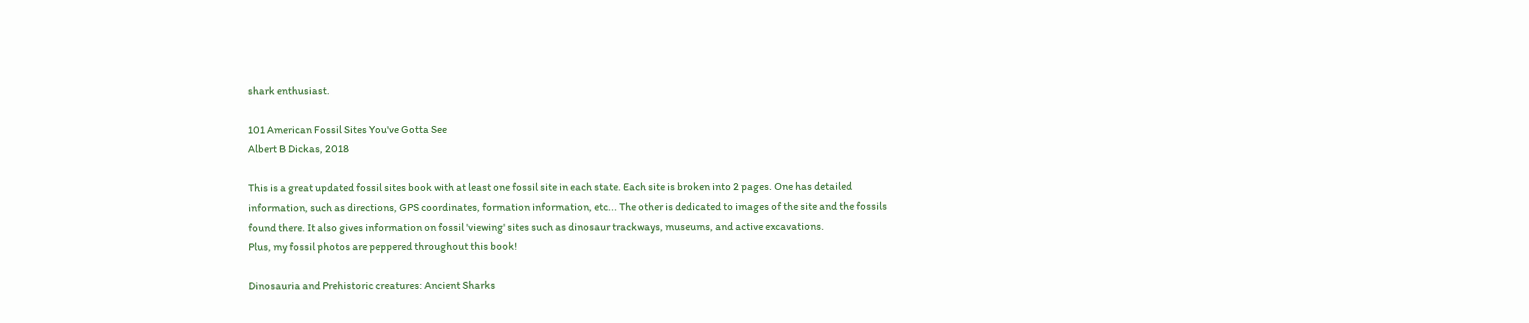shark enthusiast.

101 American Fossil Sites You've Gotta See
Albert B Dickas, 2018

This is a great updated fossil sites book with at least one fossil site in each state. Each site is broken into 2 pages. One has detailed information, such as directions, GPS coordinates, formation information, etc... The other is dedicated to images of the site and the fossils found there. It also gives information on fossil 'viewing' sites such as dinosaur trackways, museums, and active excavations.
Plus, my fossil photos are peppered throughout this book!

Dinosauria and Prehistoric creatures: Ancient Sharks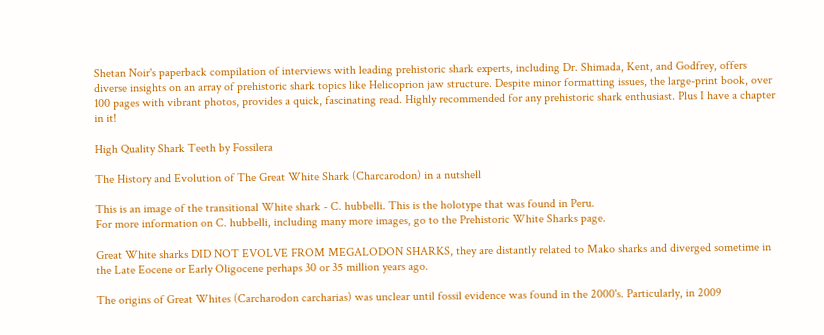Shetan Noir's paperback compilation of interviews with leading prehistoric shark experts, including Dr. Shimada, Kent, and Godfrey, offers diverse insights on an array of prehistoric shark topics like Helicoprion jaw structure. Despite minor formatting issues, the large-print book, over 100 pages with vibrant photos, provides a quick, fascinating read. Highly recommended for any prehistoric shark enthusiast. Plus I have a chapter in it!

High Quality Shark Teeth by Fossilera

The History and Evolution of The Great White Shark (Charcarodon) in a nutshell

This is an image of the transitional White shark - C. hubbelli. This is the holotype that was found in Peru.
For more information on C. hubbelli, including many more images, go to the Prehistoric White Sharks page.

Great White sharks DID NOT EVOLVE FROM MEGALODON SHARKS, they are distantly related to Mako sharks and diverged sometime in the Late Eocene or Early Oligocene perhaps 30 or 35 million years ago.

The origins of Great Whites (Carcharodon carcharias) was unclear until fossil evidence was found in the 2000's. Particularly, in 2009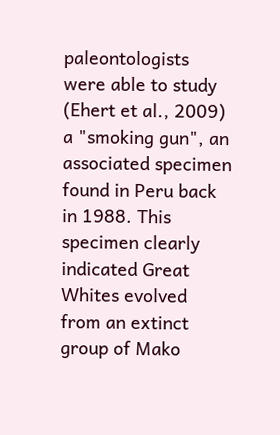paleontologists were able to study (Ehert et al., 2009) a "smoking gun", an associated specimen found in Peru back in 1988. This specimen clearly indicated Great Whites evolved from an extinct group of Mako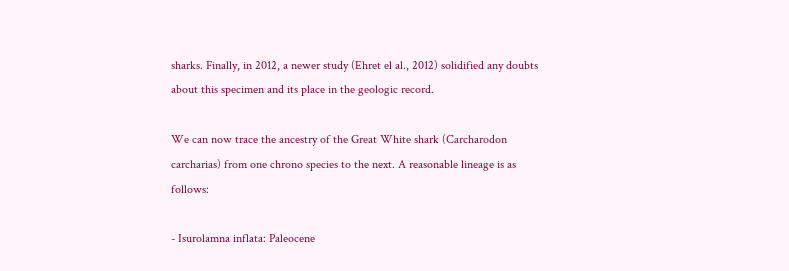sharks. Finally, in 2012, a newer study (Ehret el al., 2012) solidified any doubts about this specimen and its place in the geologic record.

We can now trace the ancestry of the Great White shark (Carcharodon carcharias) from one chrono species to the next. A reasonable lineage is as follows:

- Isurolamna inflata: Paleocene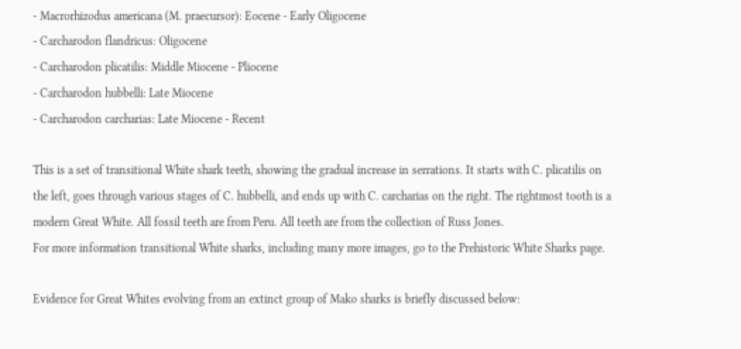- Macrorhizodus americana (M. praecursor): Eocene - Early Oligocene
- Carcharodon flandricus: Oligocene
- Carcharodon plicatilis: Middle Miocene - Pliocene
- Carcharodon hubbelli: Late Miocene
- Carcharodon carcharias: Late Miocene - Recent

This is a set of transitional White shark teeth, showing the gradual increase in serrations. It starts with C. plicatilis on the left, goes through various stages of C. hubbelli, and ends up with C. carcharias on the right. The rightmost tooth is a modern Great White. All fossil teeth are from Peru. All teeth are from the collection of Russ Jones.
For more information transitional White sharks, including many more images, go to the Prehistoric White Sharks page.

Evidence for Great Whites evolving from an extinct group of Mako sharks is briefly discussed below: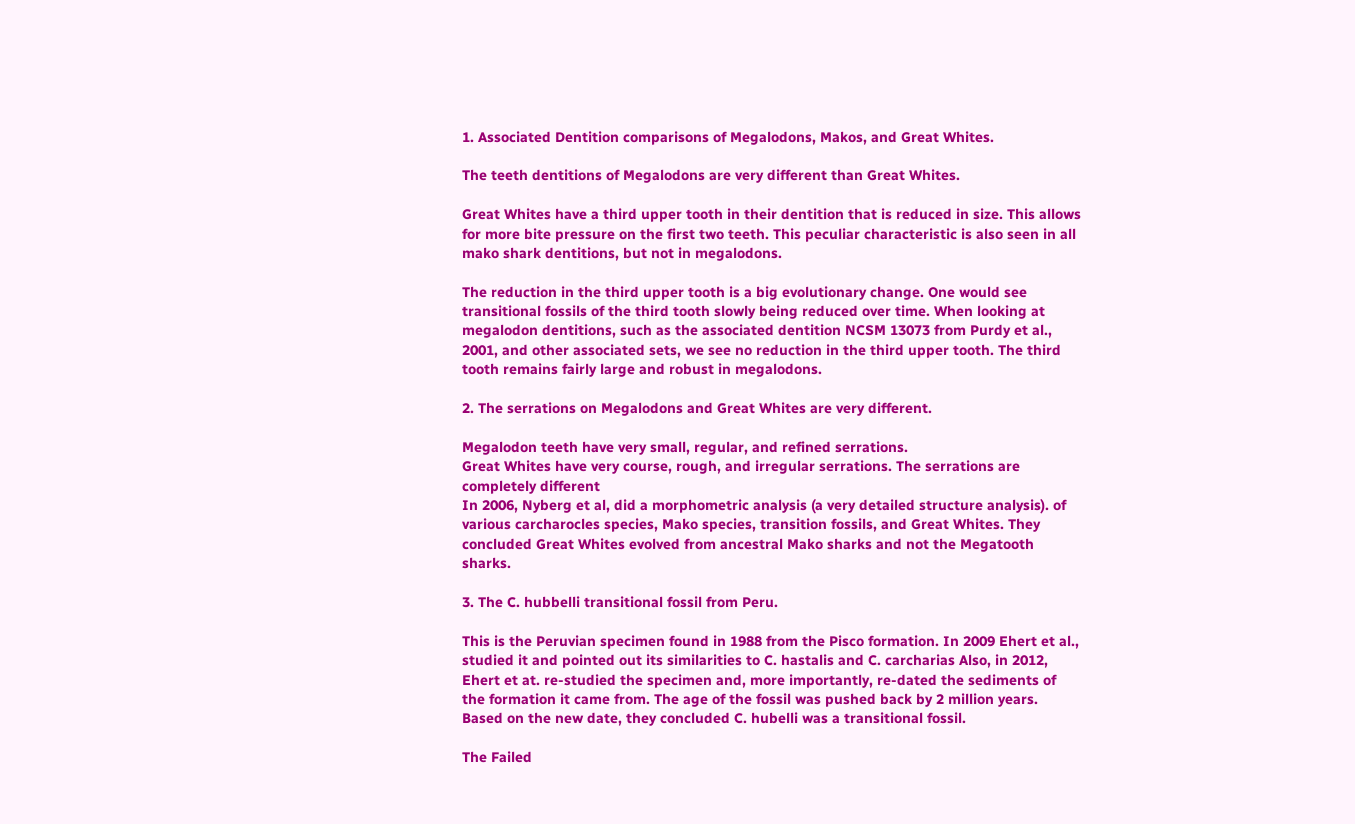1. Associated Dentition comparisons of Megalodons, Makos, and Great Whites.

The teeth dentitions of Megalodons are very different than Great Whites.

Great Whites have a third upper tooth in their dentition that is reduced in size. This allows for more bite pressure on the first two teeth. This peculiar characteristic is also seen in all mako shark dentitions, but not in megalodons.

The reduction in the third upper tooth is a big evolutionary change. One would see transitional fossils of the third tooth slowly being reduced over time. When looking at megalodon dentitions, such as the associated dentition NCSM 13073 from Purdy et al., 2001, and other associated sets, we see no reduction in the third upper tooth. The third tooth remains fairly large and robust in megalodons.

2. The serrations on Megalodons and Great Whites are very different.

Megalodon teeth have very small, regular, and refined serrations.
Great Whites have very course, rough, and irregular serrations. The serrations are completely different
In 2006, Nyberg et al, did a morphometric analysis (a very detailed structure analysis). of various carcharocles species, Mako species, transition fossils, and Great Whites. They concluded Great Whites evolved from ancestral Mako sharks and not the Megatooth sharks.

3. The C. hubbelli transitional fossil from Peru.

This is the Peruvian specimen found in 1988 from the Pisco formation. In 2009 Ehert et al., studied it and pointed out its similarities to C. hastalis and C. carcharias Also, in 2012, Ehert et at. re-studied the specimen and, more importantly, re-dated the sediments of the formation it came from. The age of the fossil was pushed back by 2 million years. Based on the new date, they concluded C. hubelli was a transitional fossil.

The Failed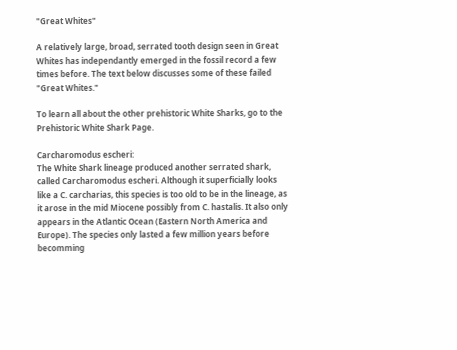"Great Whites"

A relatively large, broad, serrated tooth design seen in Great Whites has independantly emerged in the fossil record a few times before. The text below discusses some of these failed "Great Whites."

To learn all about the other prehistoric White Sharks, go to the Prehistoric White Shark Page.

Carcharomodus escheri:
The White Shark lineage produced another serrated shark, called Carcharomodus escheri. Although it superficially looks like a C. carcharias, this species is too old to be in the lineage, as it arose in the mid Miocene possibly from C. hastalis. It also only appears in the Atlantic Ocean (Eastern North America and Europe). The species only lasted a few million years before becomming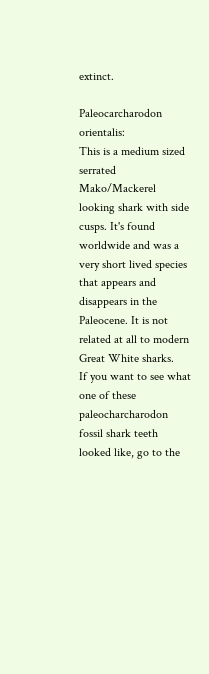extinct.

Paleocarcharodon orientalis:
This is a medium sized serrated Mako/Mackerel looking shark with side cusps. It's found worldwide and was a very short lived species that appears and disappears in the Paleocene. It is not related at all to modern Great White sharks.
If you want to see what one of these paleocharcharodon fossil shark teeth looked like, go to the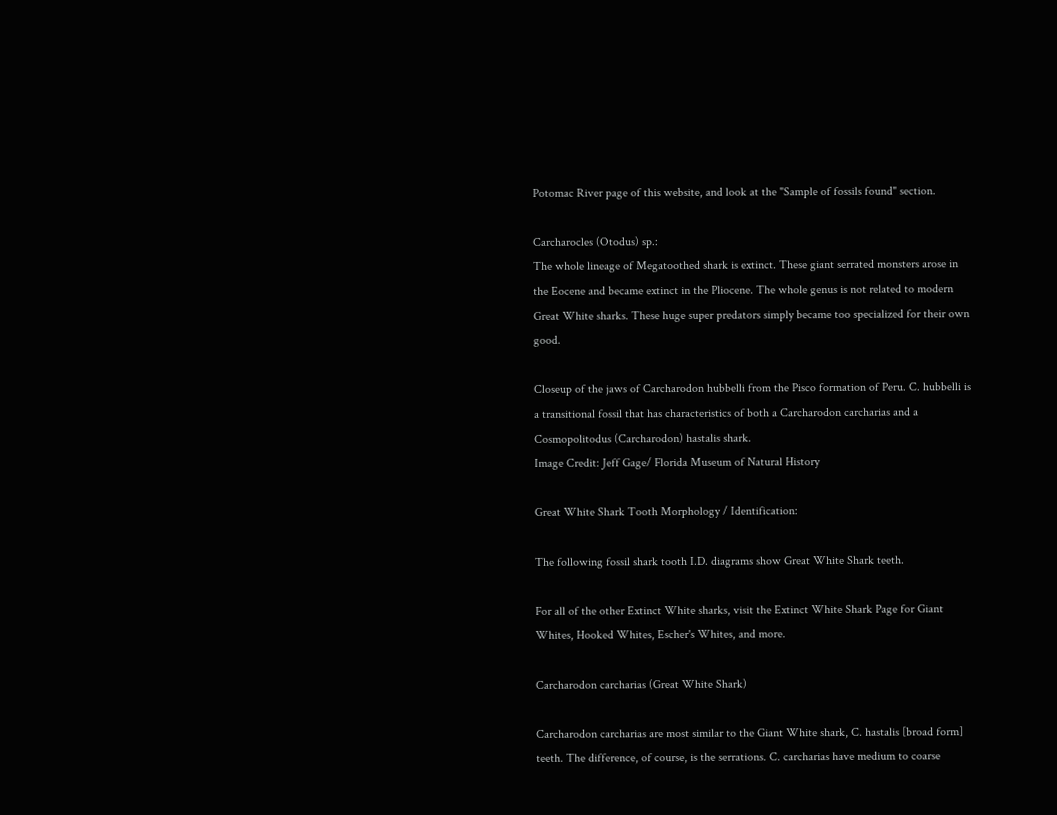Potomac River page of this website, and look at the "Sample of fossils found" section.

Carcharocles (Otodus) sp.:
The whole lineage of Megatoothed shark is extinct. These giant serrated monsters arose in the Eocene and became extinct in the Pliocene. The whole genus is not related to modern Great White sharks. These huge super predators simply became too specialized for their own good.

Closeup of the jaws of Carcharodon hubbelli from the Pisco formation of Peru. C. hubbelli is a transitional fossil that has characteristics of both a Carcharodon carcharias and a Cosmopolitodus (Carcharodon) hastalis shark.
Image Credit: Jeff Gage/ Florida Museum of Natural History

Great White Shark Tooth Morphology / Identification:

The following fossil shark tooth I.D. diagrams show Great White Shark teeth.

For all of the other Extinct White sharks, visit the Extinct White Shark Page for Giant Whites, Hooked Whites, Escher's Whites, and more.

Carcharodon carcharias (Great White Shark)

Carcharodon carcharias are most similar to the Giant White shark, C. hastalis [broad form] teeth. The difference, of course, is the serrations. C. carcharias have medium to coarse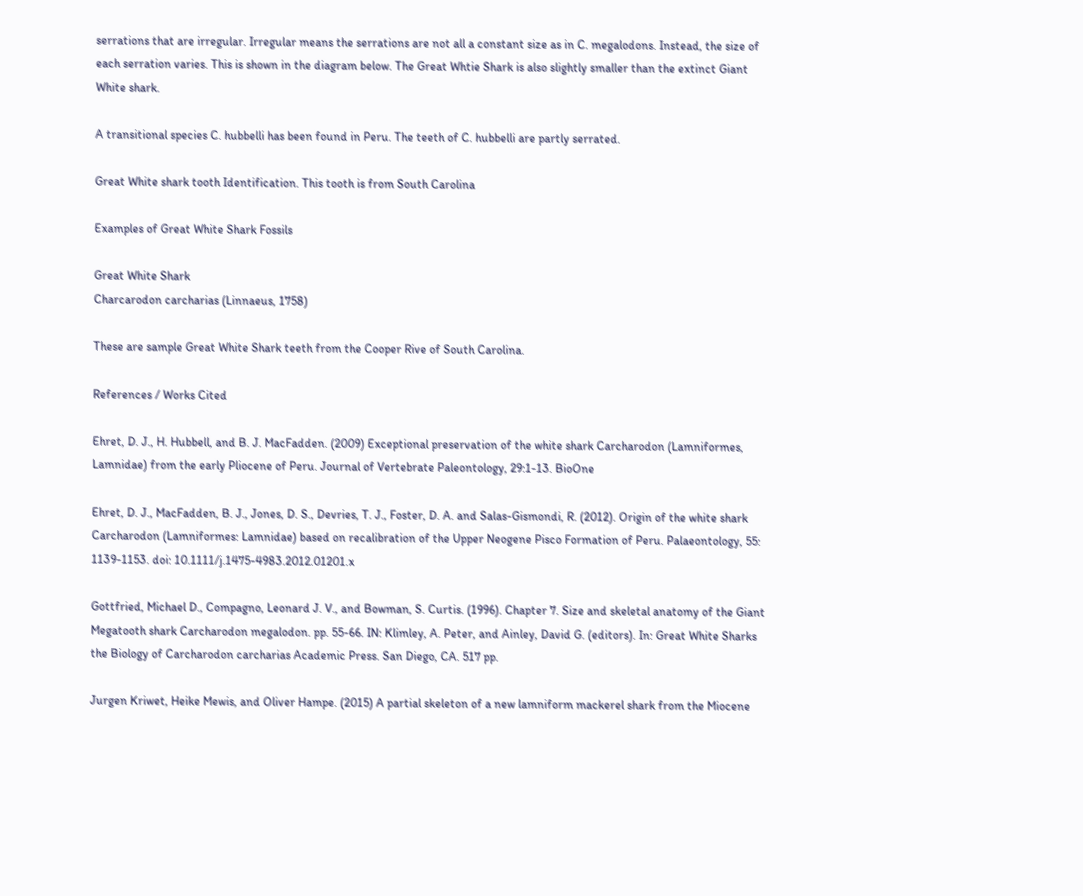serrations that are irregular. Irregular means the serrations are not all a constant size as in C. megalodons. Instead, the size of each serration varies. This is shown in the diagram below. The Great Whtie Shark is also slightly smaller than the extinct Giant White shark.

A transitional species C. hubbelli has been found in Peru. The teeth of C. hubbelli are partly serrated.

Great White shark tooth Identification. This tooth is from South Carolina

Examples of Great White Shark Fossils

Great White Shark
Charcarodon carcharias (Linnaeus, 1758)

These are sample Great White Shark teeth from the Cooper Rive of South Carolina.

References / Works Cited

Ehret, D. J., H. Hubbell, and B. J. MacFadden. (2009) Exceptional preservation of the white shark Carcharodon (Lamniformes, Lamnidae) from the early Pliocene of Peru. Journal of Vertebrate Paleontology, 29:1-13. BioOne

Ehret, D. J., MacFadden, B. J., Jones, D. S., Devries, T. J., Foster, D. A. and Salas-Gismondi, R. (2012). Origin of the white shark Carcharodon (Lamniformes: Lamnidae) based on recalibration of the Upper Neogene Pisco Formation of Peru. Palaeontology, 55: 1139-1153. doi: 10.1111/j.1475-4983.2012.01201.x

Gottfried, Michael D., Compagno, Leonard J. V., and Bowman, S. Curtis. (1996). Chapter 7. Size and skeletal anatomy of the Giant Megatooth shark Carcharodon megalodon. pp. 55-66. IN: Klimley, A. Peter, and Ainley, David G. (editors). In: Great White Sharks the Biology of Carcharodon carcharias Academic Press. San Diego, CA. 517 pp.

Jurgen Kriwet, Heike Mewis, and Oliver Hampe. (2015) A partial skeleton of a new lamniform mackerel shark from the Miocene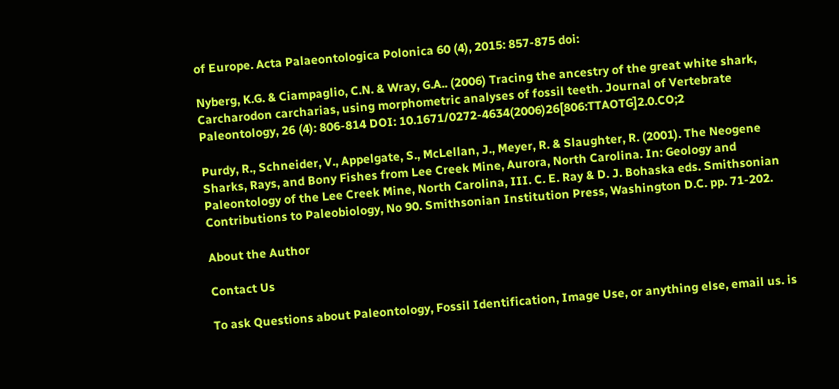of Europe. Acta Palaeontologica Polonica 60 (4), 2015: 857-875 doi:

Nyberg, K.G. & Ciampaglio, C.N. & Wray, G.A.. (2006) Tracing the ancestry of the great white shark, Carcharodon carcharias, using morphometric analyses of fossil teeth. Journal of Vertebrate Paleontology, 26 (4): 806-814 DOI: 10.1671/0272-4634(2006)26[806:TTAOTG]2.0.CO;2

Purdy, R., Schneider, V., Appelgate, S., McLellan, J., Meyer, R. & Slaughter, R. (2001). The Neogene Sharks, Rays, and Bony Fishes from Lee Creek Mine, Aurora, North Carolina. In: Geology and Paleontology of the Lee Creek Mine, North Carolina, III. C. E. Ray & D. J. Bohaska eds. Smithsonian Contributions to Paleobiology, No 90. Smithsonian Institution Press, Washington D.C. pp. 71-202.

About the Author

Contact Us

To ask Questions about Paleontology, Fossil Identification, Image Use, or anything else, email us. is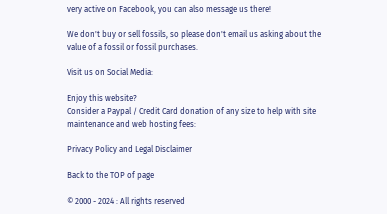very active on Facebook, you can also message us there!

We don't buy or sell fossils, so please don't email us asking about the value of a fossil or fossil purchases.

Visit us on Social Media:

Enjoy this website?
Consider a Paypal / Credit Card donation of any size to help with site maintenance and web hosting fees:

Privacy Policy and Legal Disclaimer

Back to the TOP of page

© 2000 - 2024 : All rights reserved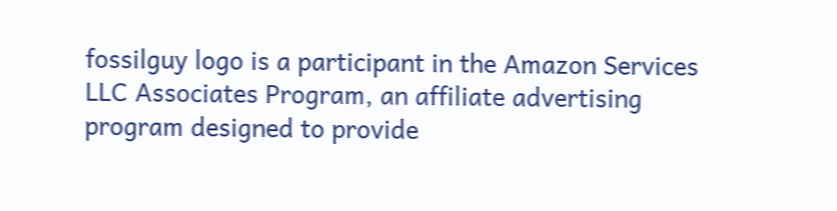fossilguy logo is a participant in the Amazon Services LLC Associates Program, an affiliate advertising program designed to provide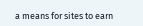a means for sites to earn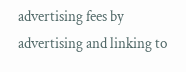advertising fees by advertising and linking to